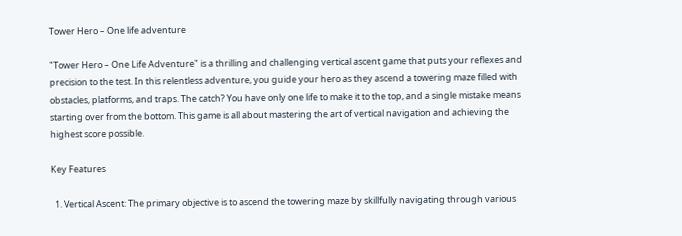Tower Hero – One life adventure

"Tower Hero – One Life Adventure" is a thrilling and challenging vertical ascent game that puts your reflexes and precision to the test. In this relentless adventure, you guide your hero as they ascend a towering maze filled with obstacles, platforms, and traps. The catch? You have only one life to make it to the top, and a single mistake means starting over from the bottom. This game is all about mastering the art of vertical navigation and achieving the highest score possible.

Key Features

  1. Vertical Ascent: The primary objective is to ascend the towering maze by skillfully navigating through various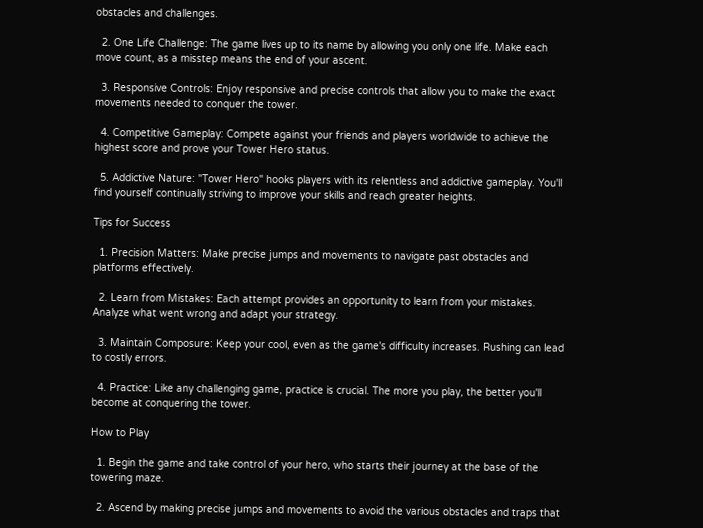obstacles and challenges.

  2. One Life Challenge: The game lives up to its name by allowing you only one life. Make each move count, as a misstep means the end of your ascent.

  3. Responsive Controls: Enjoy responsive and precise controls that allow you to make the exact movements needed to conquer the tower.

  4. Competitive Gameplay: Compete against your friends and players worldwide to achieve the highest score and prove your Tower Hero status.

  5. Addictive Nature: "Tower Hero" hooks players with its relentless and addictive gameplay. You'll find yourself continually striving to improve your skills and reach greater heights.

Tips for Success

  1. Precision Matters: Make precise jumps and movements to navigate past obstacles and platforms effectively.

  2. Learn from Mistakes: Each attempt provides an opportunity to learn from your mistakes. Analyze what went wrong and adapt your strategy.

  3. Maintain Composure: Keep your cool, even as the game's difficulty increases. Rushing can lead to costly errors.

  4. Practice: Like any challenging game, practice is crucial. The more you play, the better you'll become at conquering the tower.

How to Play

  1. Begin the game and take control of your hero, who starts their journey at the base of the towering maze.

  2. Ascend by making precise jumps and movements to avoid the various obstacles and traps that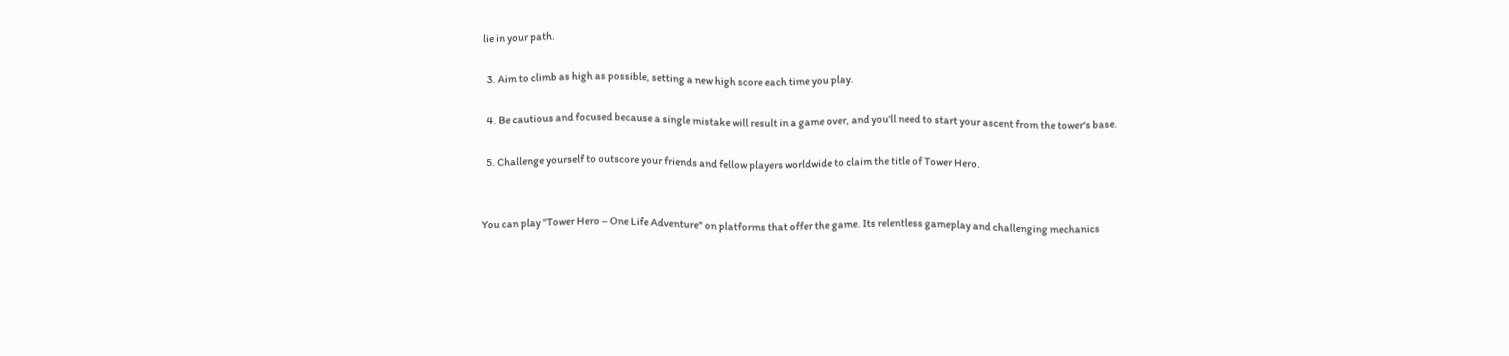lie in your path.

  3. Aim to climb as high as possible, setting a new high score each time you play.

  4. Be cautious and focused because a single mistake will result in a game over, and you'll need to start your ascent from the tower's base.

  5. Challenge yourself to outscore your friends and fellow players worldwide to claim the title of Tower Hero.


You can play "Tower Hero – One Life Adventure" on platforms that offer the game. Its relentless gameplay and challenging mechanics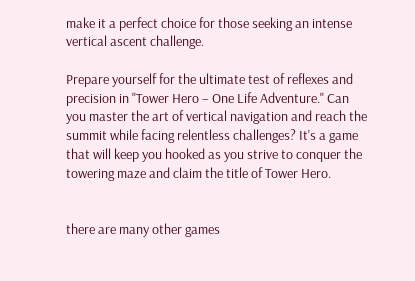make it a perfect choice for those seeking an intense vertical ascent challenge.

Prepare yourself for the ultimate test of reflexes and precision in "Tower Hero – One Life Adventure." Can you master the art of vertical navigation and reach the summit while facing relentless challenges? It's a game that will keep you hooked as you strive to conquer the towering maze and claim the title of Tower Hero.


there are many other games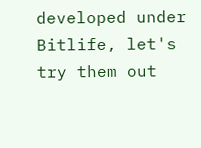developed under Bitlife, let's try them out